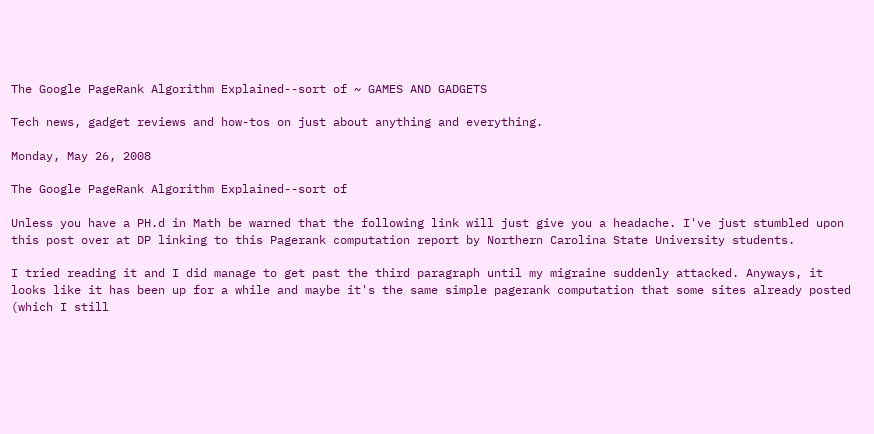The Google PageRank Algorithm Explained--sort of ~ GAMES AND GADGETS

Tech news, gadget reviews and how-tos on just about anything and everything.

Monday, May 26, 2008

The Google PageRank Algorithm Explained--sort of

Unless you have a PH.d in Math be warned that the following link will just give you a headache. I've just stumbled upon this post over at DP linking to this Pagerank computation report by Northern Carolina State University students.

I tried reading it and I did manage to get past the third paragraph until my migraine suddenly attacked. Anyways, it looks like it has been up for a while and maybe it's the same simple pagerank computation that some sites already posted (which I still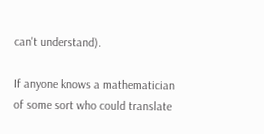can't understand).

If anyone knows a mathematician of some sort who could translate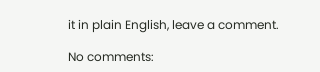it in plain English, leave a comment.

No comments: